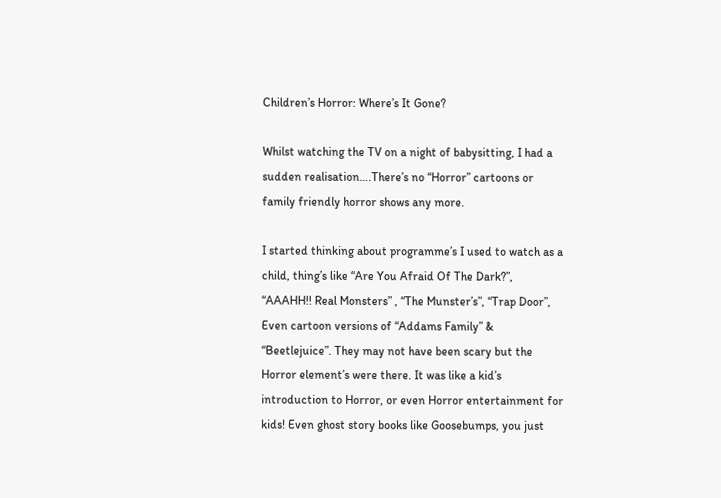Children’s Horror: Where’s It Gone?

Whilst watching the TV on a night of babysitting, I had a sudden realisation….There’s no “Horror” cartoons or family friendly horror shows any more.

I started thinking about programme’s I used to watch as a child, thing’s like “Are You Afraid Of The Dark?”, “AAAHH!! Real Monsters” , “The Munster’s”, “Trap Door”, Even cartoon versions of “Addams Family” & “Beetlejuice”. They may not have been scary but the Horror element’s were there. It was like a kid’s introduction to Horror, or even Horror entertainment for kids! Even ghost story books like Goosebumps, you just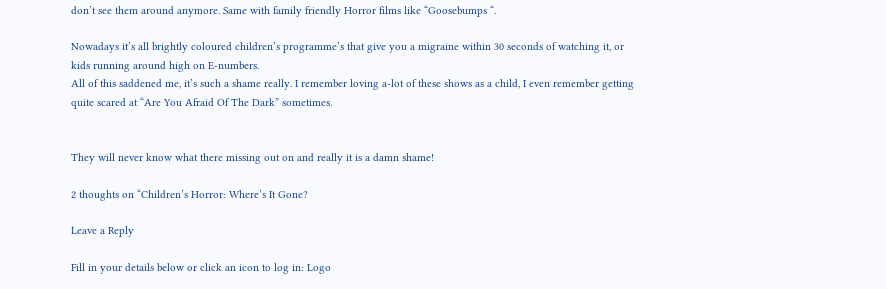don’t see them around anymore. Same with family friendly Horror films like “Goosebumps “.

Nowadays it’s all brightly coloured children’s programme’s that give you a migraine within 30 seconds of watching it, or kids running around high on E-numbers.
All of this saddened me, it’s such a shame really. I remember loving a-lot of these shows as a child, I even remember getting quite scared at “Are You Afraid Of The Dark” sometimes.


They will never know what there missing out on and really it is a damn shame!

2 thoughts on “Children’s Horror: Where’s It Gone?

Leave a Reply

Fill in your details below or click an icon to log in: Logo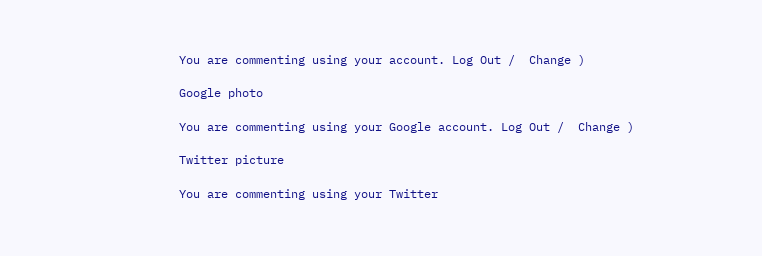You are commenting using your account. Log Out /  Change )

Google photo

You are commenting using your Google account. Log Out /  Change )

Twitter picture

You are commenting using your Twitter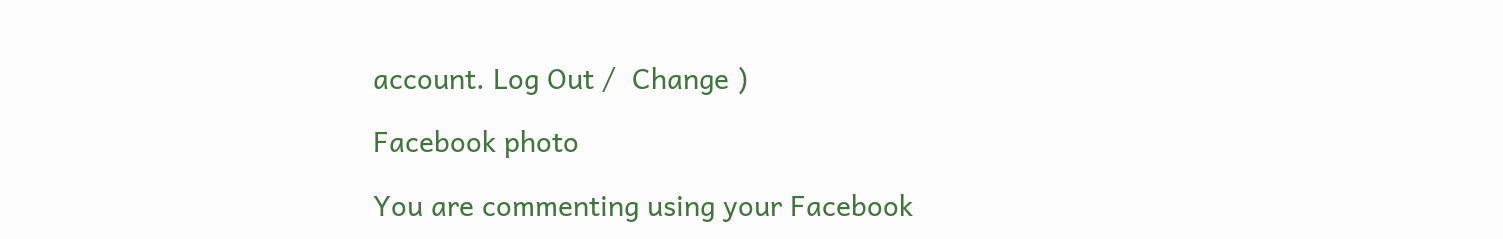account. Log Out /  Change )

Facebook photo

You are commenting using your Facebook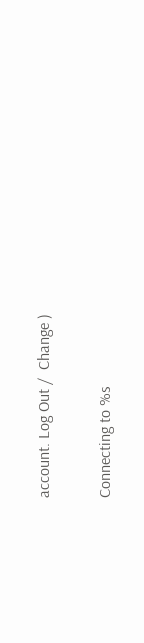account. Log Out /  Change )

Connecting to %s